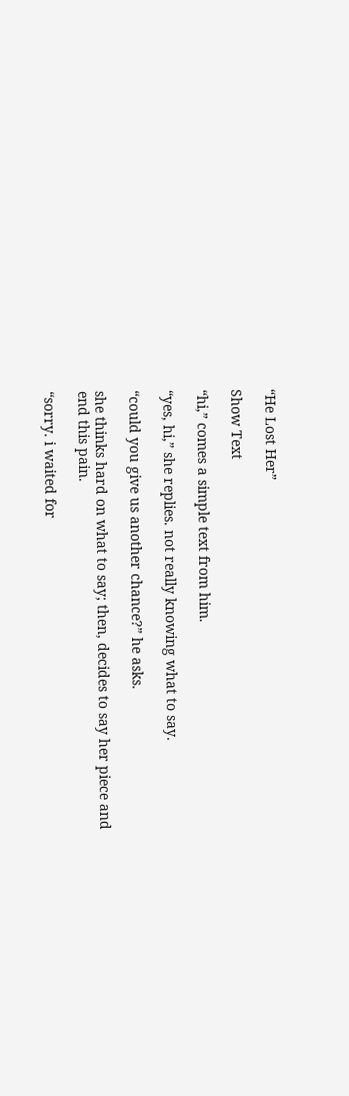“He Lost Her”

Show Text

“hi,” comes a simple text from him.

“yes, hi,” she replies. not really knowing what to say.

“could you give us another chance?” he asks.

she thinks hard on what to say; then, decides to say her piece and end this pain.

“sorry. i waited for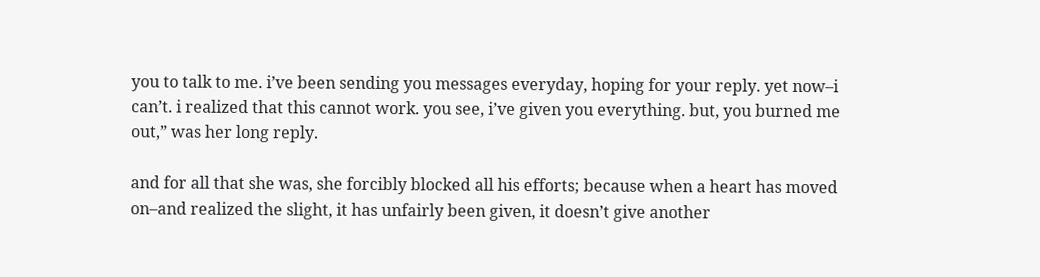you to talk to me. i’ve been sending you messages everyday, hoping for your reply. yet now–i can’t. i realized that this cannot work. you see, i’ve given you everything. but, you burned me out,” was her long reply.

and for all that she was, she forcibly blocked all his efforts; because when a heart has moved on–and realized the slight, it has unfairly been given, it doesn’t give another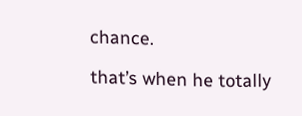chance.

that’s when he totally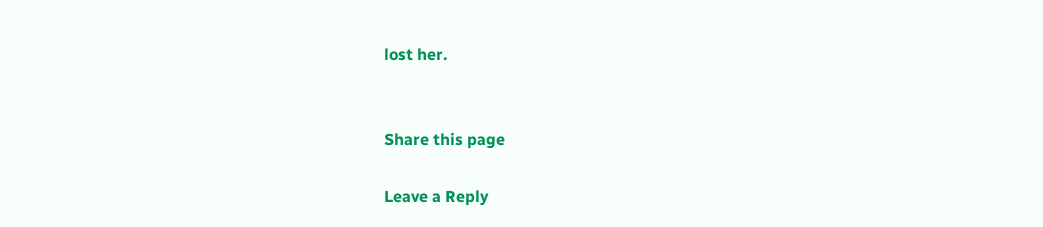lost her.


Share this page

Leave a Reply